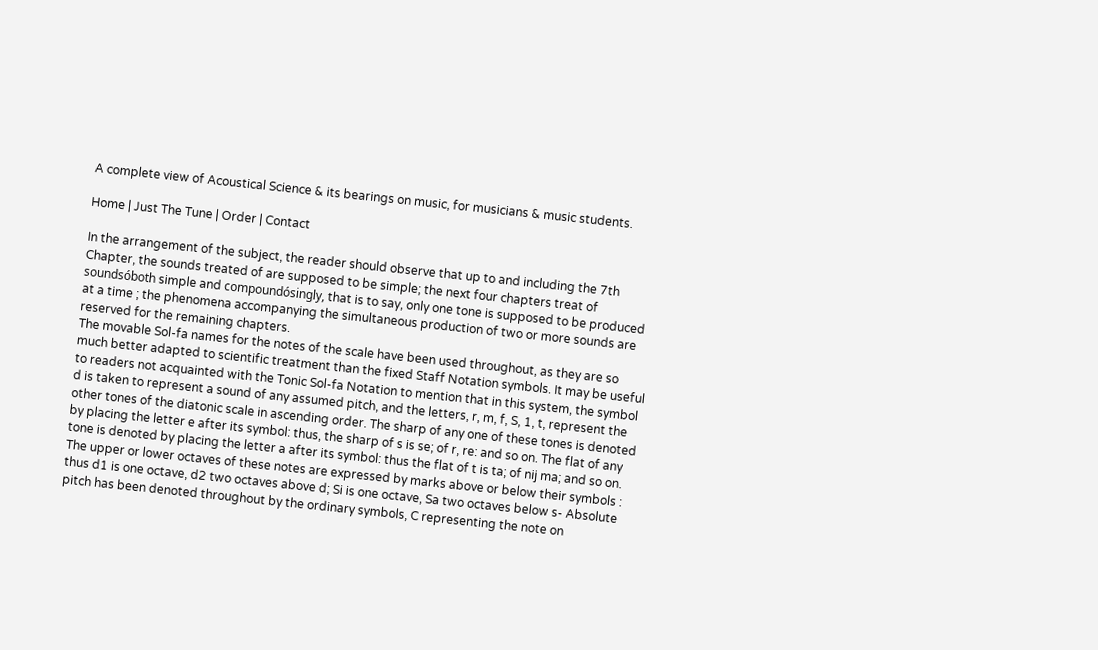A complete view of Acoustical Science & its bearings on music, for musicians & music students.

Home | Just The Tune | Order | Contact

In the arrangement of the subject, the reader should observe that up to and including the 7th Chapter, the sounds treated of are supposed to be simple; the next four chapters treat of soundsóboth simple and compoundósingly, that is to say, only one tone is supposed to be produced at a time ; the phenomena accompanying the simultaneous production of two or more sounds are reserved for the remaining chapters.
The movable Sol-fa names for the notes of the scale have been used throughout, as they are so much better adapted to scientific treatment than the fixed Staff Notation symbols. It may be useful to readers not acquainted with the Tonic Sol-fa Notation to mention that in this system, the symbol d is taken to represent a sound of any assumed pitch, and the letters, r, m, f, S, 1, t, represent the other tones of the diatonic scale in ascending order. The sharp of any one of these tones is denoted by placing the letter e after its symbol: thus, the sharp of s is se; of r, re: and so on. The flat of any tone is denoted by placing the letter a after its symbol: thus the flat of t is ta; of nij ma; and so on. The upper or lower octaves of these notes are expressed by marks above or below their symbols : thus d1 is one octave, d2 two octaves above d; Si is one octave, Sa two octaves below s- Absolute pitch has been denoted throughout by the ordinary symbols, C representing the note on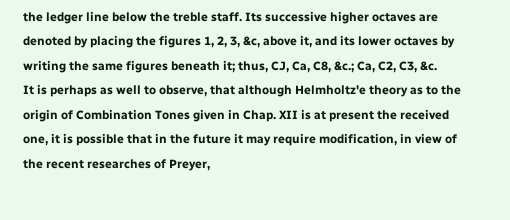the ledger line below the treble staff. Its successive higher octaves are denoted by placing the figures 1, 2, 3, &c, above it, and its lower octaves by writing the same figures beneath it; thus, CJ, Ca, C8, &c.; Ca, C2, C3, &c.
It is perhaps as well to observe, that although Helmholtz'e theory as to the origin of Combination Tones given in Chap. XII is at present the received one, it is possible that in the future it may require modification, in view of the recent researches of Preyer,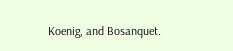Koenig, and Bosanquet.